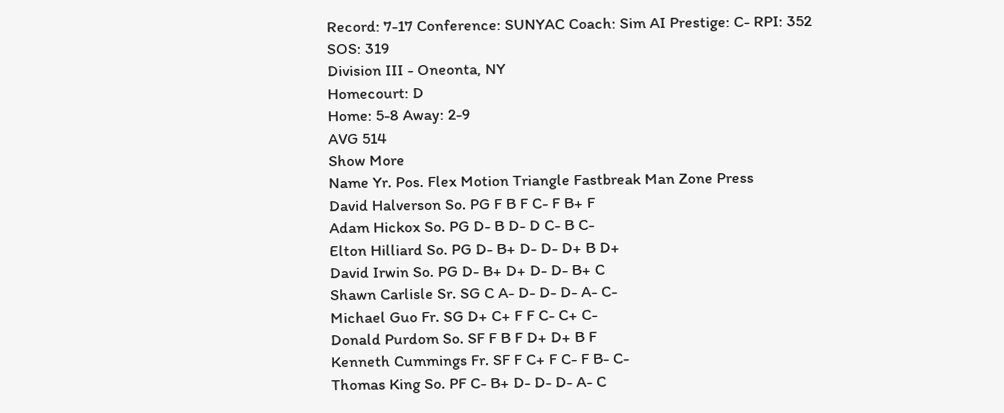Record: 7-17 Conference: SUNYAC Coach: Sim AI Prestige: C- RPI: 352 SOS: 319
Division III - Oneonta, NY
Homecourt: D
Home: 5-8 Away: 2-9
AVG 514
Show More
Name Yr. Pos. Flex Motion Triangle Fastbreak Man Zone Press
David Halverson So. PG F B F C- F B+ F
Adam Hickox So. PG D- B D- D C- B C-
Elton Hilliard So. PG D- B+ D- D- D+ B D+
David Irwin So. PG D- B+ D+ D- D- B+ C
Shawn Carlisle Sr. SG C A- D- D- D- A- C-
Michael Guo Fr. SG D+ C+ F F C- C+ C-
Donald Purdom So. SF F B F D+ D+ B F
Kenneth Cummings Fr. SF F C+ F C- F B- C-
Thomas King So. PF C- B+ D- D- D- A- C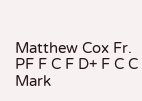Matthew Cox Fr. PF F C F D+ F C C
Mark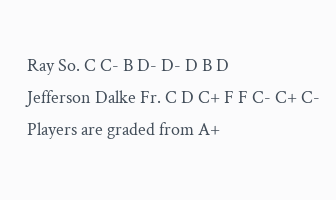Ray So. C C- B D- D- D B D
Jefferson Dalke Fr. C D C+ F F C- C+ C-
Players are graded from A+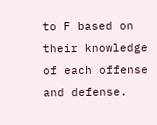to F based on their knowledge of each offense and defense.